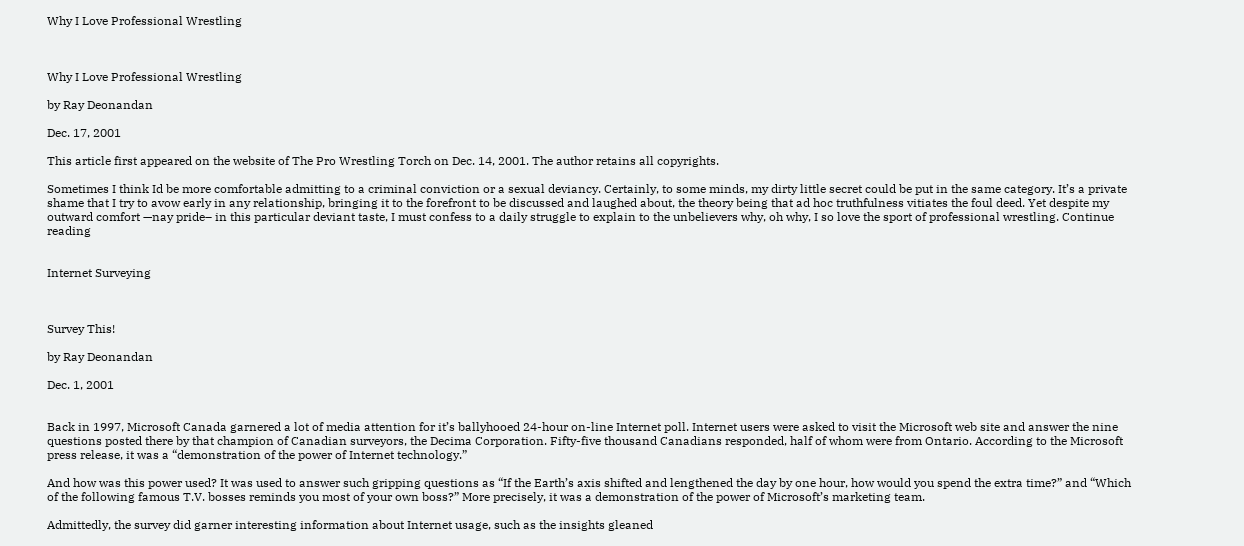Why I Love Professional Wrestling



Why I Love Professional Wrestling

by Ray Deonandan

Dec. 17, 2001

This article first appeared on the website of The Pro Wrestling Torch on Dec. 14, 2001. The author retains all copyrights.

Sometimes I think Id be more comfortable admitting to a criminal conviction or a sexual deviancy. Certainly, to some minds, my dirty little secret could be put in the same category. It’s a private shame that I try to avow early in any relationship, bringing it to the forefront to be discussed and laughed about, the theory being that ad hoc truthfulness vitiates the foul deed. Yet despite my outward comfort —nay pride– in this particular deviant taste, I must confess to a daily struggle to explain to the unbelievers why, oh why, I so love the sport of professional wrestling. Continue reading


Internet Surveying



Survey This!

by Ray Deonandan

Dec. 1, 2001


Back in 1997, Microsoft Canada garnered a lot of media attention for it’s ballyhooed 24-hour on-line Internet poll. Internet users were asked to visit the Microsoft web site and answer the nine questions posted there by that champion of Canadian surveyors, the Decima Corporation. Fifty-five thousand Canadians responded, half of whom were from Ontario. According to the Microsoft press release, it was a “demonstration of the power of Internet technology.”

And how was this power used? It was used to answer such gripping questions as “If the Earth’s axis shifted and lengthened the day by one hour, how would you spend the extra time?” and “Which of the following famous T.V. bosses reminds you most of your own boss?” More precisely, it was a demonstration of the power of Microsoft’s marketing team.

Admittedly, the survey did garner interesting information about Internet usage, such as the insights gleaned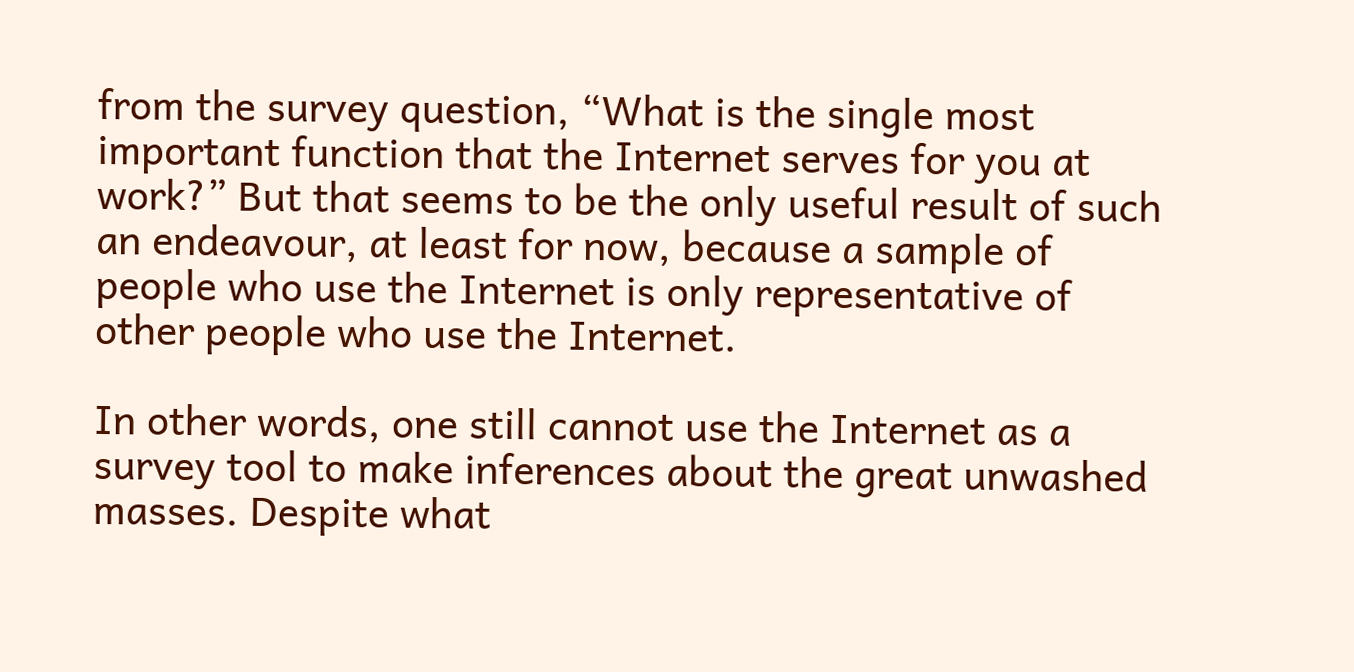from the survey question, “What is the single most important function that the Internet serves for you at work?” But that seems to be the only useful result of such an endeavour, at least for now, because a sample of people who use the Internet is only representative of other people who use the Internet.

In other words, one still cannot use the Internet as a survey tool to make inferences about the great unwashed masses. Despite what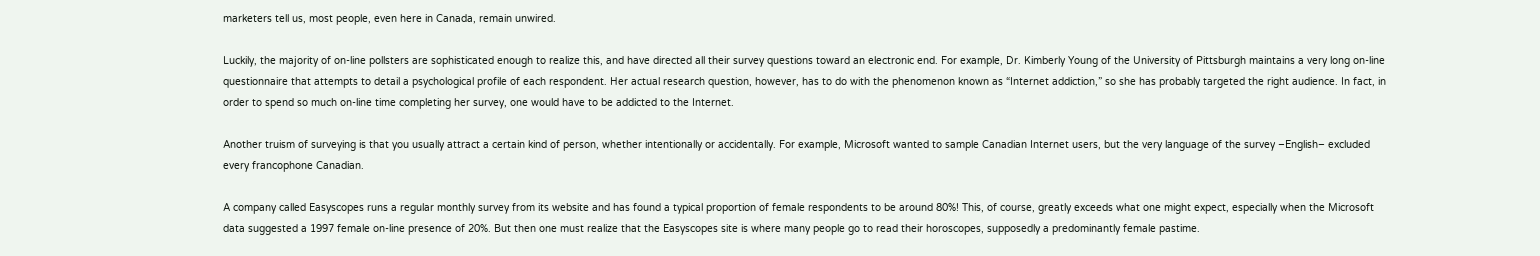marketers tell us, most people, even here in Canada, remain unwired.

Luckily, the majority of on-line pollsters are sophisticated enough to realize this, and have directed all their survey questions toward an electronic end. For example, Dr. Kimberly Young of the University of Pittsburgh maintains a very long on-line questionnaire that attempts to detail a psychological profile of each respondent. Her actual research question, however, has to do with the phenomenon known as “Internet addiction,” so she has probably targeted the right audience. In fact, in order to spend so much on-line time completing her survey, one would have to be addicted to the Internet.

Another truism of surveying is that you usually attract a certain kind of person, whether intentionally or accidentally. For example, Microsoft wanted to sample Canadian Internet users, but the very language of the survey –English– excluded every francophone Canadian.

A company called Easyscopes runs a regular monthly survey from its website and has found a typical proportion of female respondents to be around 80%! This, of course, greatly exceeds what one might expect, especially when the Microsoft data suggested a 1997 female on-line presence of 20%. But then one must realize that the Easyscopes site is where many people go to read their horoscopes, supposedly a predominantly female pastime.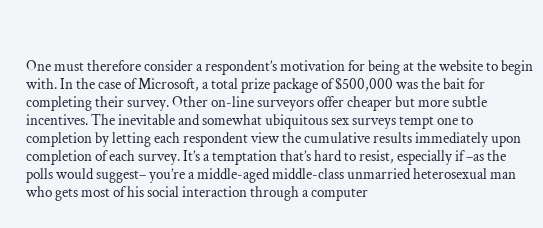One must therefore consider a respondent’s motivation for being at the website to begin with. In the case of Microsoft, a total prize package of $500,000 was the bait for completing their survey. Other on-line surveyors offer cheaper but more subtle incentives. The inevitable and somewhat ubiquitous sex surveys tempt one to completion by letting each respondent view the cumulative results immediately upon completion of each survey. It’s a temptation that’s hard to resist, especially if –as the polls would suggest– you’re a middle-aged middle-class unmarried heterosexual man who gets most of his social interaction through a computer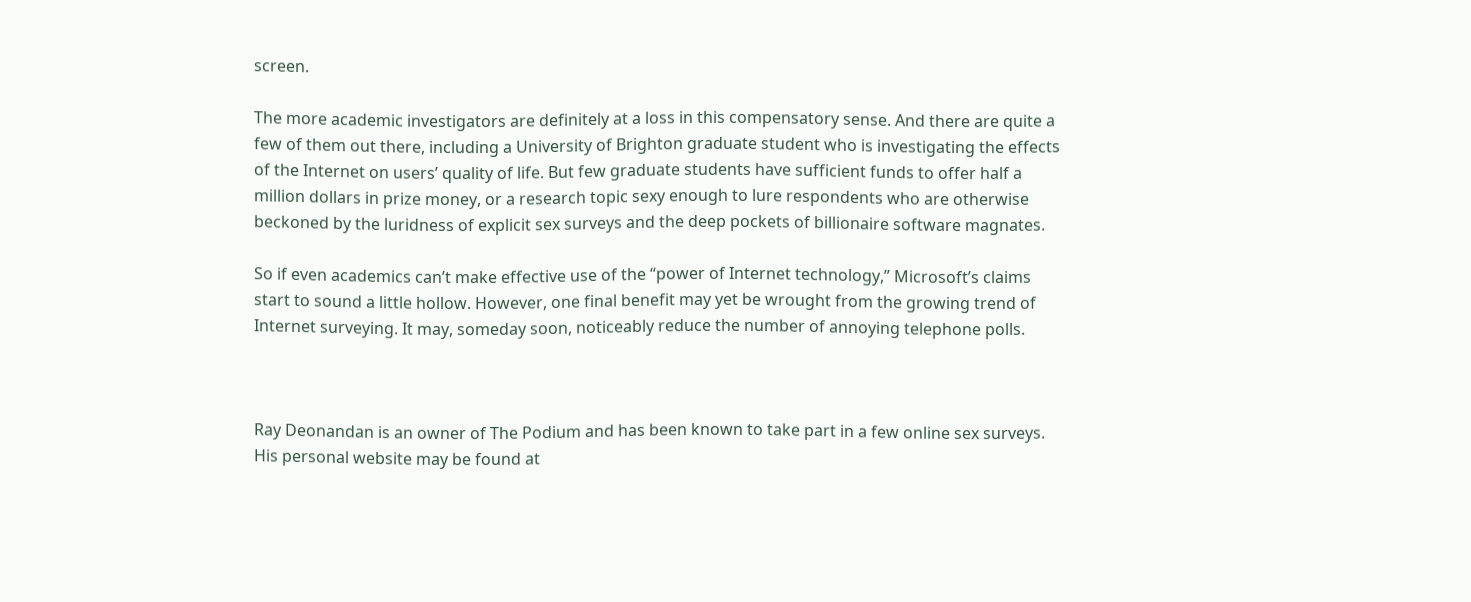screen.

The more academic investigators are definitely at a loss in this compensatory sense. And there are quite a few of them out there, including a University of Brighton graduate student who is investigating the effects of the Internet on users’ quality of life. But few graduate students have sufficient funds to offer half a million dollars in prize money, or a research topic sexy enough to lure respondents who are otherwise beckoned by the luridness of explicit sex surveys and the deep pockets of billionaire software magnates.

So if even academics can’t make effective use of the “power of Internet technology,” Microsoft’s claims start to sound a little hollow. However, one final benefit may yet be wrought from the growing trend of Internet surveying. It may, someday soon, noticeably reduce the number of annoying telephone polls.



Ray Deonandan is an owner of The Podium and has been known to take part in a few online sex surveys. His personal website may be found at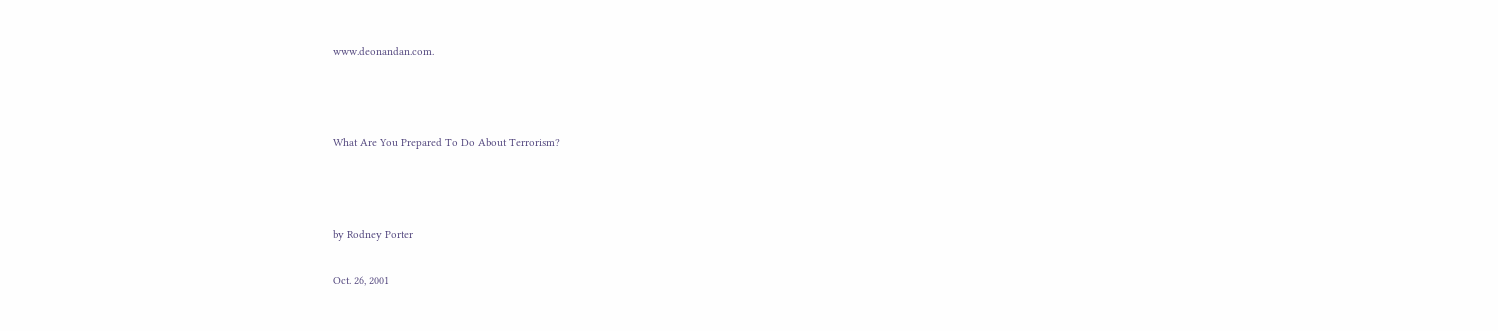www.deonandan.com.



What Are You Prepared To Do About Terrorism?



by Rodney Porter

Oct. 26, 2001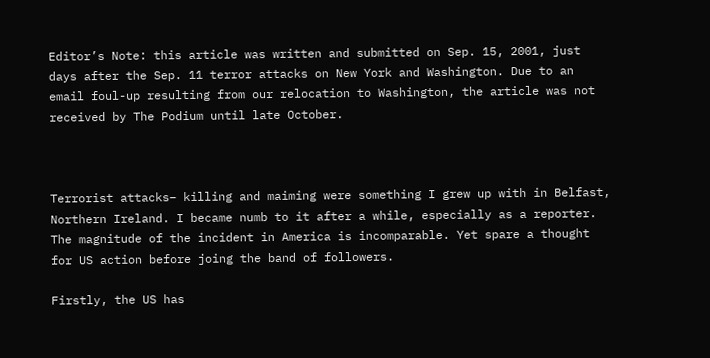Editor’s Note: this article was written and submitted on Sep. 15, 2001, just days after the Sep. 11 terror attacks on New York and Washington. Due to an email foul-up resulting from our relocation to Washington, the article was not received by The Podium until late October.



Terrorist attacks– killing and maiming were something I grew up with in Belfast, Northern Ireland. I became numb to it after a while, especially as a reporter. The magnitude of the incident in America is incomparable. Yet spare a thought for US action before joing the band of followers.

Firstly, the US has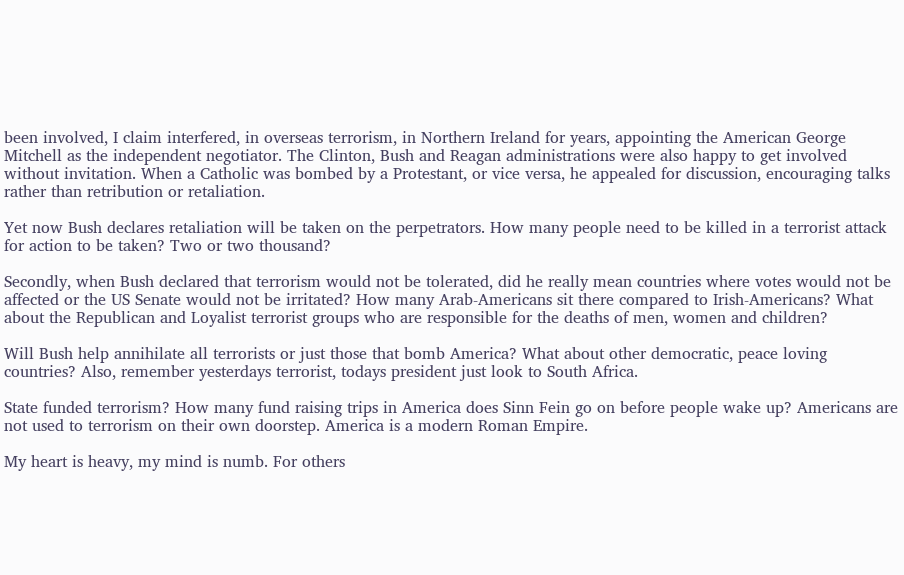been involved, I claim interfered, in overseas terrorism, in Northern Ireland for years, appointing the American George Mitchell as the independent negotiator. The Clinton, Bush and Reagan administrations were also happy to get involved without invitation. When a Catholic was bombed by a Protestant, or vice versa, he appealed for discussion, encouraging talks rather than retribution or retaliation.

Yet now Bush declares retaliation will be taken on the perpetrators. How many people need to be killed in a terrorist attack for action to be taken? Two or two thousand?

Secondly, when Bush declared that terrorism would not be tolerated, did he really mean countries where votes would not be affected or the US Senate would not be irritated? How many Arab-Americans sit there compared to Irish-Americans? What about the Republican and Loyalist terrorist groups who are responsible for the deaths of men, women and children?

Will Bush help annihilate all terrorists or just those that bomb America? What about other democratic, peace loving countries? Also, remember yesterdays terrorist, todays president just look to South Africa.

State funded terrorism? How many fund raising trips in America does Sinn Fein go on before people wake up? Americans are not used to terrorism on their own doorstep. America is a modern Roman Empire.

My heart is heavy, my mind is numb. For others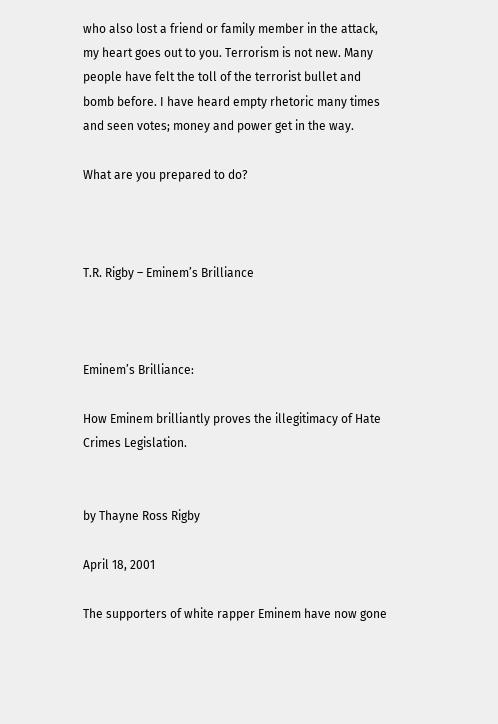who also lost a friend or family member in the attack, my heart goes out to you. Terrorism is not new. Many people have felt the toll of the terrorist bullet and bomb before. I have heard empty rhetoric many times and seen votes; money and power get in the way.

What are you prepared to do?



T.R. Rigby – Eminem’s Brilliance



Eminem’s Brilliance:

How Eminem brilliantly proves the illegitimacy of Hate Crimes Legislation.


by Thayne Ross Rigby

April 18, 2001

The supporters of white rapper Eminem have now gone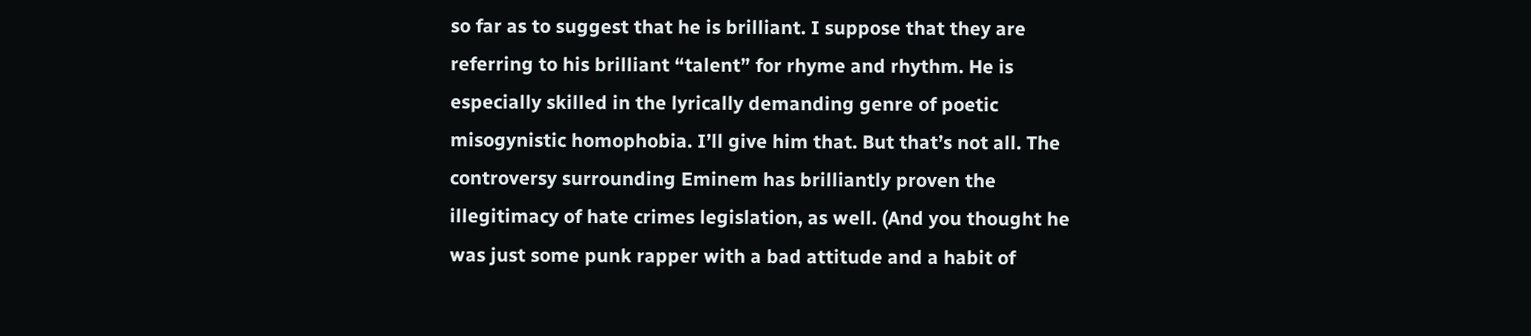so far as to suggest that he is brilliant. I suppose that they are referring to his brilliant “talent” for rhyme and rhythm. He is especially skilled in the lyrically demanding genre of poetic misogynistic homophobia. I’ll give him that. But that’s not all. The controversy surrounding Eminem has brilliantly proven the illegitimacy of hate crimes legislation, as well. (And you thought he was just some punk rapper with a bad attitude and a habit of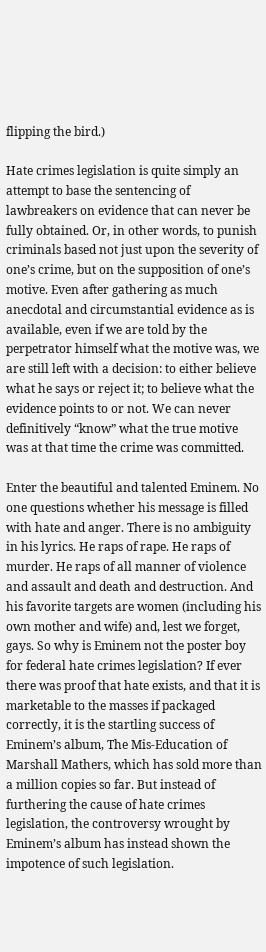flipping the bird.)

Hate crimes legislation is quite simply an attempt to base the sentencing of lawbreakers on evidence that can never be fully obtained. Or, in other words, to punish criminals based not just upon the severity of one’s crime, but on the supposition of one’s motive. Even after gathering as much anecdotal and circumstantial evidence as is available, even if we are told by the perpetrator himself what the motive was, we are still left with a decision: to either believe what he says or reject it; to believe what the evidence points to or not. We can never definitively “know” what the true motive was at that time the crime was committed.

Enter the beautiful and talented Eminem. No one questions whether his message is filled with hate and anger. There is no ambiguity in his lyrics. He raps of rape. He raps of murder. He raps of all manner of violence and assault and death and destruction. And his favorite targets are women (including his own mother and wife) and, lest we forget, gays. So why is Eminem not the poster boy for federal hate crimes legislation? If ever there was proof that hate exists, and that it is marketable to the masses if packaged correctly, it is the startling success of Eminem’s album, The Mis-Education of Marshall Mathers, which has sold more than a million copies so far. But instead of furthering the cause of hate crimes legislation, the controversy wrought by Eminem’s album has instead shown the impotence of such legislation.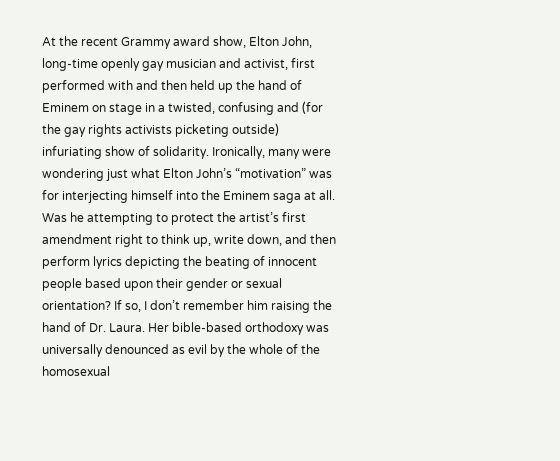At the recent Grammy award show, Elton John, long-time openly gay musician and activist, first performed with and then held up the hand of Eminem on stage in a twisted, confusing and (for the gay rights activists picketing outside) infuriating show of solidarity. Ironically, many were wondering just what Elton John’s “motivation” was for interjecting himself into the Eminem saga at all. Was he attempting to protect the artist’s first amendment right to think up, write down, and then perform lyrics depicting the beating of innocent people based upon their gender or sexual orientation? If so, I don’t remember him raising the hand of Dr. Laura. Her bible-based orthodoxy was universally denounced as evil by the whole of the homosexual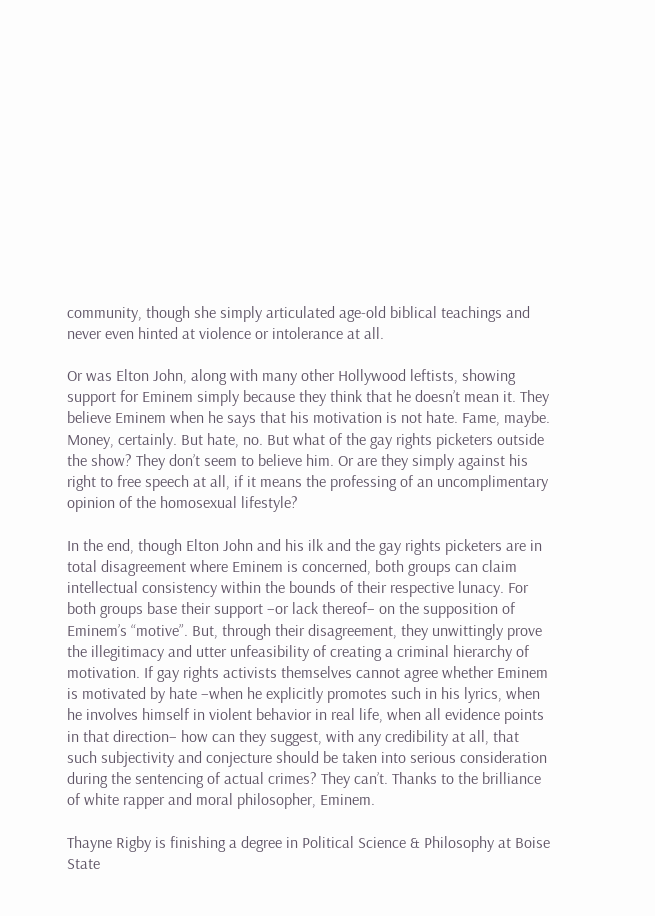community, though she simply articulated age-old biblical teachings and never even hinted at violence or intolerance at all.

Or was Elton John, along with many other Hollywood leftists, showing support for Eminem simply because they think that he doesn’t mean it. They believe Eminem when he says that his motivation is not hate. Fame, maybe. Money, certainly. But hate, no. But what of the gay rights picketers outside the show? They don’t seem to believe him. Or are they simply against his right to free speech at all, if it means the professing of an uncomplimentary opinion of the homosexual lifestyle?

In the end, though Elton John and his ilk and the gay rights picketers are in total disagreement where Eminem is concerned, both groups can claim intellectual consistency within the bounds of their respective lunacy. For both groups base their support –or lack thereof– on the supposition of Eminem’s “motive”. But, through their disagreement, they unwittingly prove the illegitimacy and utter unfeasibility of creating a criminal hierarchy of motivation. If gay rights activists themselves cannot agree whether Eminem is motivated by hate –when he explicitly promotes such in his lyrics, when he involves himself in violent behavior in real life, when all evidence points in that direction– how can they suggest, with any credibility at all, that such subjectivity and conjecture should be taken into serious consideration during the sentencing of actual crimes? They can’t. Thanks to the brilliance of white rapper and moral philosopher, Eminem.

Thayne Rigby is finishing a degree in Political Science & Philosophy at Boise State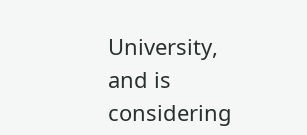University, and is considering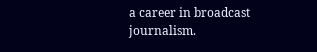a career in broadcast journalism.